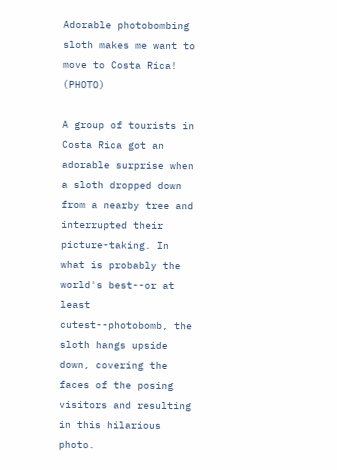Adorable photobombing sloth makes me want to move to Costa Rica! (PHOTO)

A group of tourists in Costa Rica got an adorable surprise when a sloth dropped down from a nearby tree and interrupted their picture-taking. In what is probably the world's best--or at least cutest--photobomb, the sloth hangs upside down, covering the faces of the posing visitors and resulting in this hilarious photo.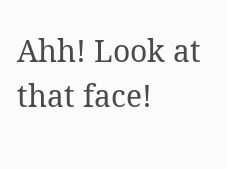Ahh! Look at that face!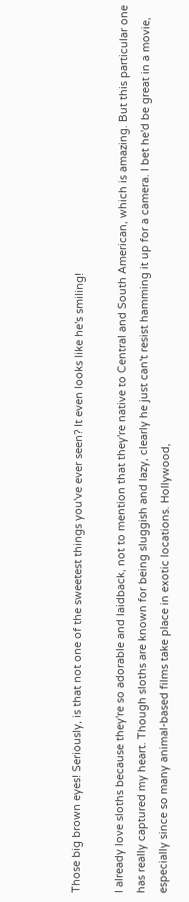Those big brown eyes! Seriously, is that not one of the sweetest things you've ever seen? It even looks like he's smiling!

I already love sloths because they're so adorable and laidback, not to mention that they're native to Central and South American, which is amazing. But this particular one has really captured my heart. Though sloths are known for being sluggish and lazy, clearly he just can't resist hamming it up for a camera. I bet he'd be great in a movie, especially since so many animal-based films take place in exotic locations. Hollywood,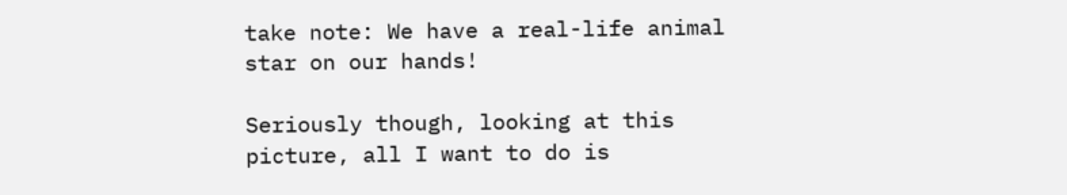take note: We have a real-life animal star on our hands!

Seriously though, looking at this picture, all I want to do is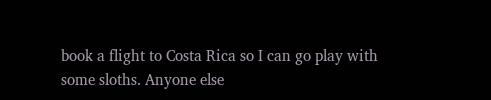book a flight to Costa Rica so I can go play with some sloths. Anyone else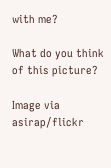with me?

What do you think of this picture?

Image via asirap/flickr